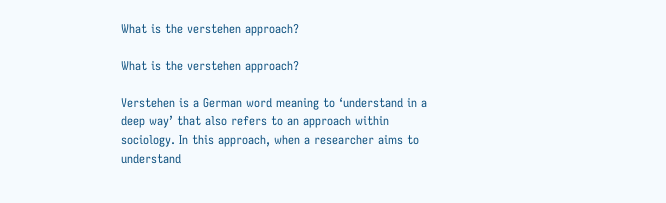What is the verstehen approach?

What is the verstehen approach?

Verstehen is a German word meaning to ‘understand in a deep way’ that also refers to an approach within sociology. In this approach, when a researcher aims to understand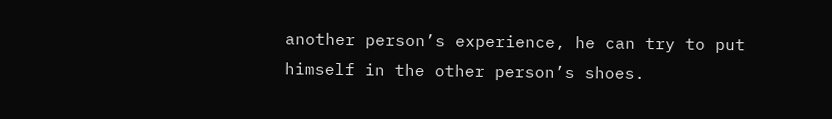another person’s experience, he can try to put himself in the other person’s shoes.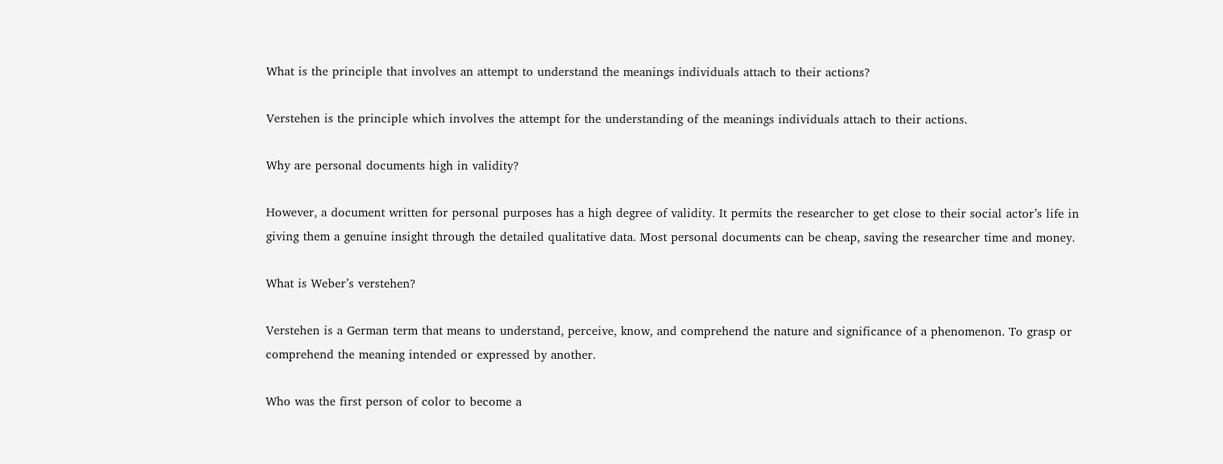What is the principle that involves an attempt to understand the meanings individuals attach to their actions?

Verstehen is the principle which involves the attempt for the understanding of the meanings individuals attach to their actions.

Why are personal documents high in validity?

However, a document written for personal purposes has a high degree of validity. It permits the researcher to get close to their social actor’s life in giving them a genuine insight through the detailed qualitative data. Most personal documents can be cheap, saving the researcher time and money.

What is Weber’s verstehen?

Verstehen is a German term that means to understand, perceive, know, and comprehend the nature and significance of a phenomenon. To grasp or comprehend the meaning intended or expressed by another.

Who was the first person of color to become a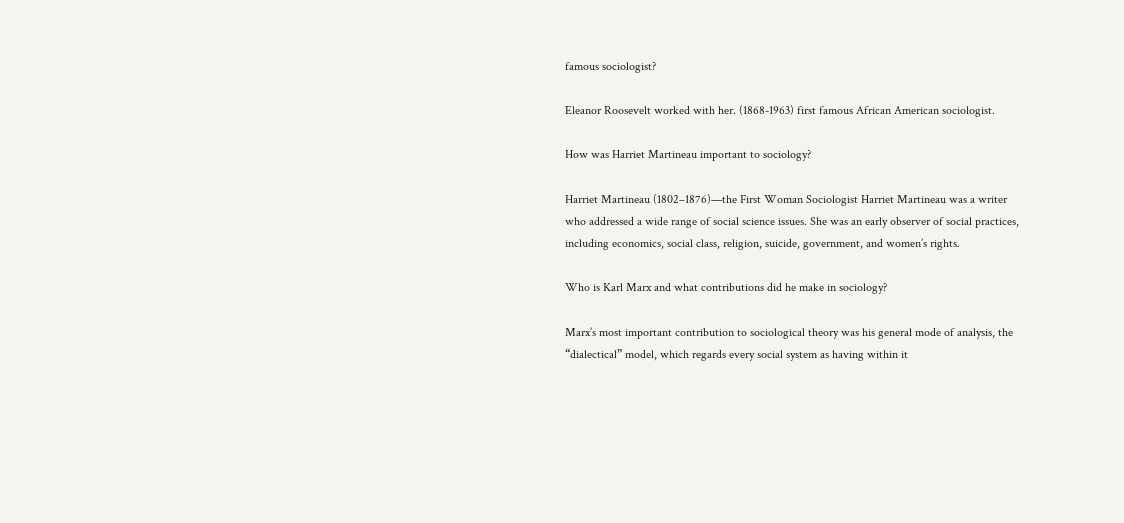famous sociologist?

Eleanor Roosevelt worked with her. (1868-1963) first famous African American sociologist.

How was Harriet Martineau important to sociology?

Harriet Martineau (1802–1876)—the First Woman Sociologist Harriet Martineau was a writer who addressed a wide range of social science issues. She was an early observer of social practices, including economics, social class, religion, suicide, government, and women’s rights.

Who is Karl Marx and what contributions did he make in sociology?

Marx’s most important contribution to sociological theory was his general mode of analysis, the “dialectical” model, which regards every social system as having within it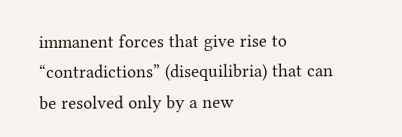immanent forces that give rise to “contradictions” (disequilibria) that can be resolved only by a new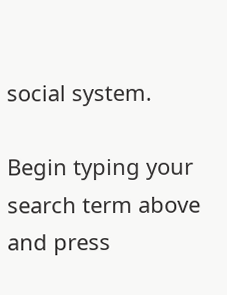social system.

Begin typing your search term above and press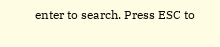enter to search. Press ESC to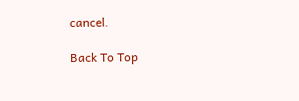cancel.

Back To Top